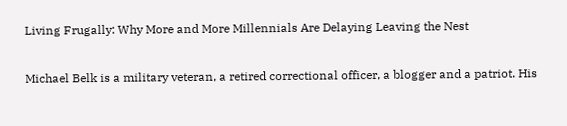Living Frugally: Why More and More Millennials Are Delaying Leaving the Nest

Michael Belk is a military veteran, a retired correctional officer, a blogger and a patriot. His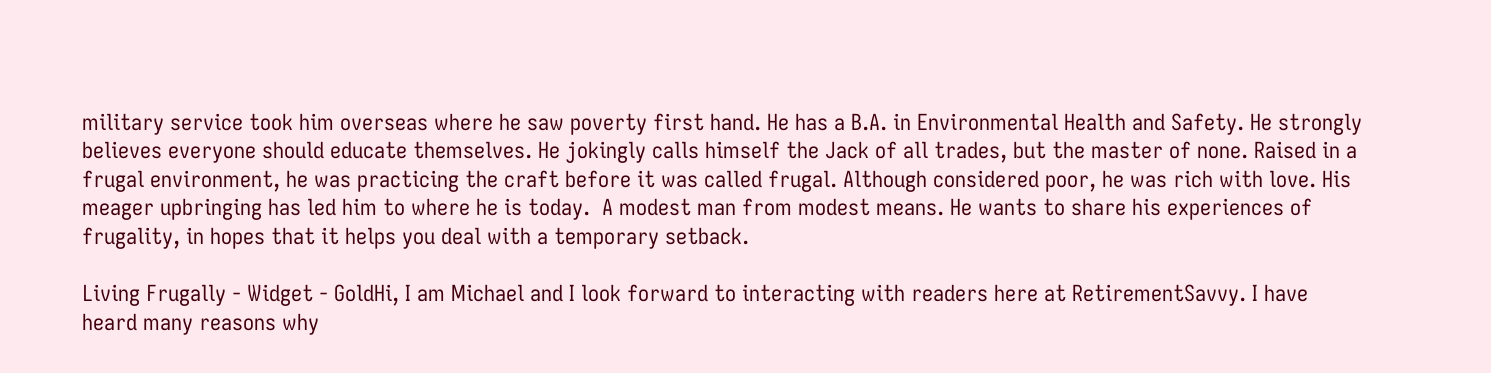military service took him overseas where he saw poverty first hand. He has a B.A. in Environmental Health and Safety. He strongly believes everyone should educate themselves. He jokingly calls himself the Jack of all trades, but the master of none. Raised in a frugal environment, he was practicing the craft before it was called frugal. Although considered poor, he was rich with love. His meager upbringing has led him to where he is today.  A modest man from modest means. He wants to share his experiences of frugality, in hopes that it helps you deal with a temporary setback.

Living Frugally - Widget - GoldHi, I am Michael and I look forward to interacting with readers here at RetirementSavvy. I have heard many reasons why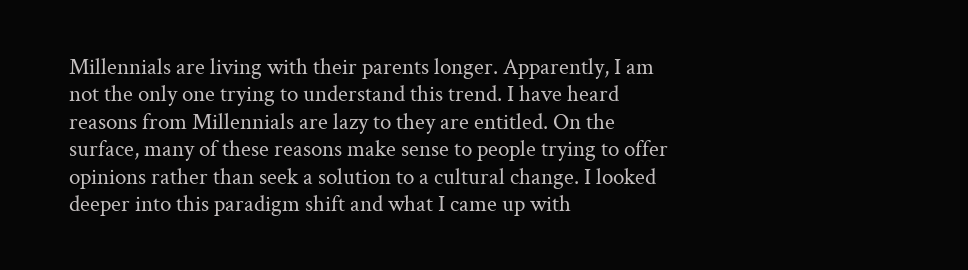Millennials are living with their parents longer. Apparently, I am not the only one trying to understand this trend. I have heard reasons from Millennials are lazy to they are entitled. On the surface, many of these reasons make sense to people trying to offer opinions rather than seek a solution to a cultural change. I looked deeper into this paradigm shift and what I came up with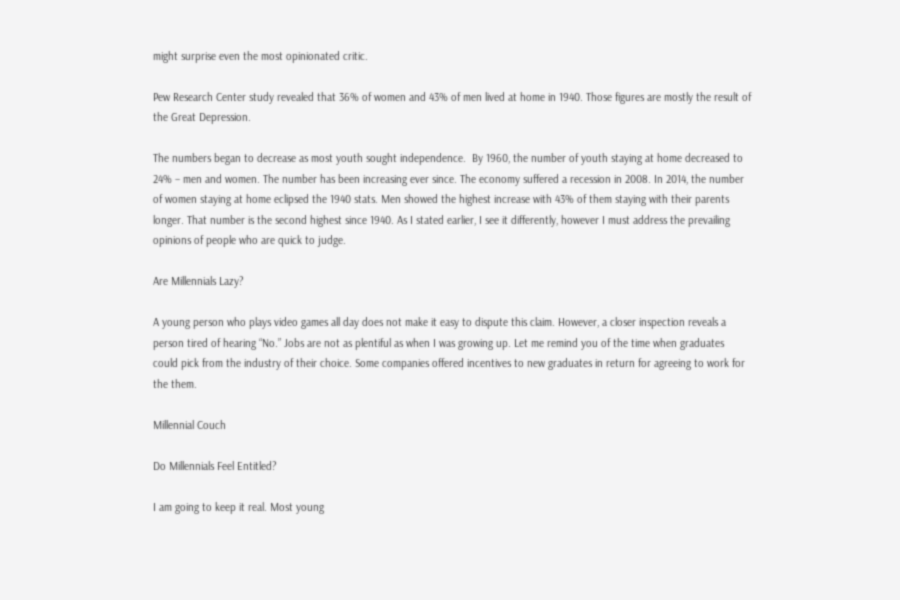might surprise even the most opinionated critic.

Pew Research Center study revealed that 36% of women and 43% of men lived at home in 1940. Those figures are mostly the result of the Great Depression.

The numbers began to decrease as most youth sought independence.  By 1960, the number of youth staying at home decreased to 24% – men and women. The number has been increasing ever since. The economy suffered a recession in 2008. In 2014, the number of women staying at home eclipsed the 1940 stats. Men showed the highest increase with 43% of them staying with their parents longer. That number is the second highest since 1940. As I stated earlier, I see it differently, however I must address the prevailing opinions of people who are quick to judge.

Are Millennials Lazy?

A young person who plays video games all day does not make it easy to dispute this claim. However, a closer inspection reveals a person tired of hearing “No.” Jobs are not as plentiful as when I was growing up. Let me remind you of the time when graduates could pick from the industry of their choice. Some companies offered incentives to new graduates in return for agreeing to work for the them.

Millennial Couch

Do Millennials Feel Entitled?

I am going to keep it real. Most young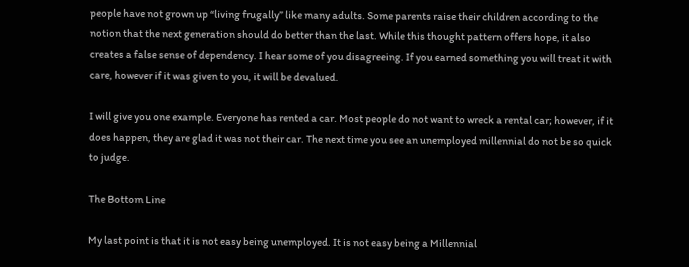people have not grown up “living frugally” like many adults. Some parents raise their children according to the notion that the next generation should do better than the last. While this thought pattern offers hope, it also creates a false sense of dependency. I hear some of you disagreeing. If you earned something you will treat it with care, however if it was given to you, it will be devalued.

I will give you one example. Everyone has rented a car. Most people do not want to wreck a rental car; however, if it does happen, they are glad it was not their car. The next time you see an unemployed millennial do not be so quick to judge.

The Bottom Line

My last point is that it is not easy being unemployed. It is not easy being a Millennial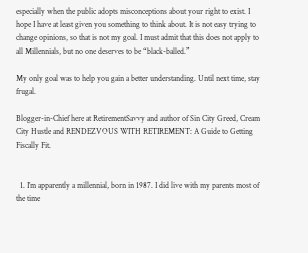especially when the public adopts misconceptions about your right to exist. I hope I have at least given you something to think about. It is not easy trying to change opinions, so that is not my goal. I must admit that this does not apply to all Millennials, but no one deserves to be “black-balled.”

My only goal was to help you gain a better understanding. Until next time, stay frugal.

Blogger-in-Chief here at RetirementSavvy and author of Sin City Greed, Cream City Hustle and RENDEZVOUS WITH RETIREMENT: A Guide to Getting Fiscally Fit.


  1. I’m apparently a millennial, born in 1987. I did live with my parents most of the time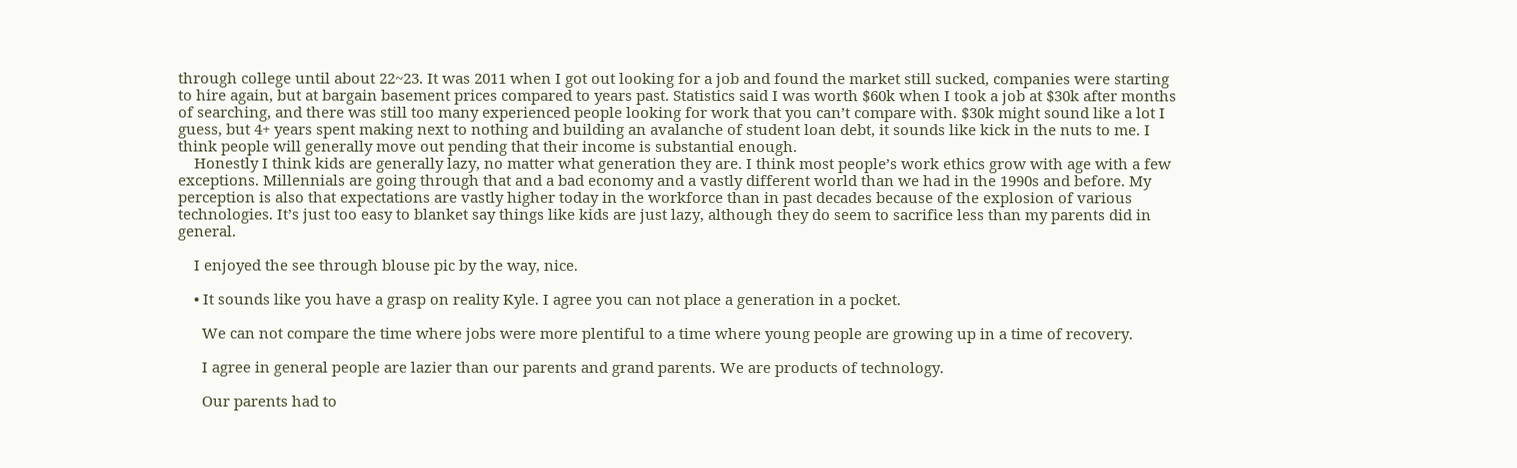through college until about 22~23. It was 2011 when I got out looking for a job and found the market still sucked, companies were starting to hire again, but at bargain basement prices compared to years past. Statistics said I was worth $60k when I took a job at $30k after months of searching, and there was still too many experienced people looking for work that you can’t compare with. $30k might sound like a lot I guess, but 4+ years spent making next to nothing and building an avalanche of student loan debt, it sounds like kick in the nuts to me. I think people will generally move out pending that their income is substantial enough.
    Honestly I think kids are generally lazy, no matter what generation they are. I think most people’s work ethics grow with age with a few exceptions. Millennials are going through that and a bad economy and a vastly different world than we had in the 1990s and before. My perception is also that expectations are vastly higher today in the workforce than in past decades because of the explosion of various technologies. It’s just too easy to blanket say things like kids are just lazy, although they do seem to sacrifice less than my parents did in general.

    I enjoyed the see through blouse pic by the way, nice.

    • It sounds like you have a grasp on reality Kyle. I agree you can not place a generation in a pocket.

      We can not compare the time where jobs were more plentiful to a time where young people are growing up in a time of recovery.

      I agree in general people are lazier than our parents and grand parents. We are products of technology.

      Our parents had to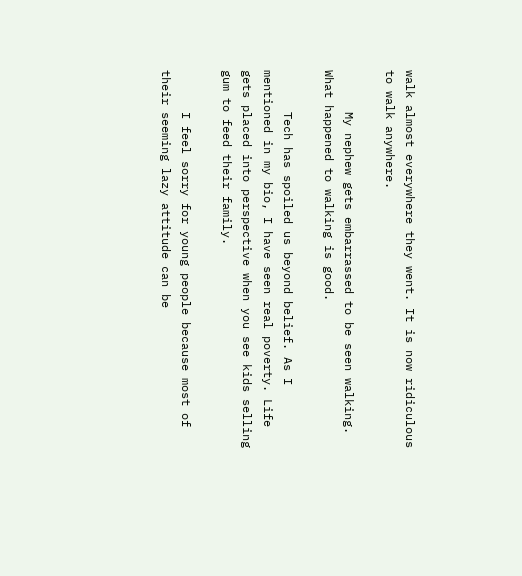walk almost everywhere they went. It is now ridiculous to walk anywhere.

      My nephew gets embarrassed to be seen walking. What happened to walking is good.

      Tech has spoiled us beyond belief. As I mentioned in my bio, I have seen real poverty. Life gets placed into perspective when you see kids selling gum to feed their family.

      I feel sorry for young people because most of their seeming lazy attitude can be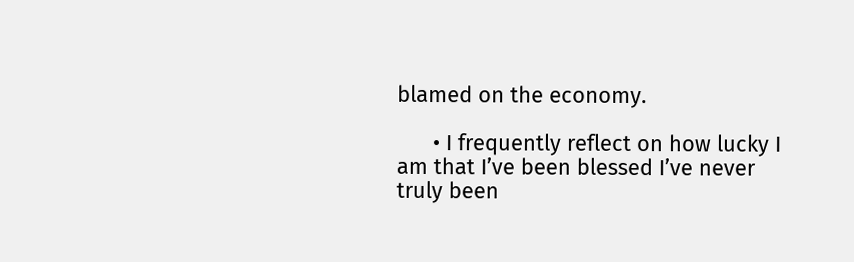blamed on the economy.

      • I frequently reflect on how lucky I am that I’ve been blessed I’ve never truly been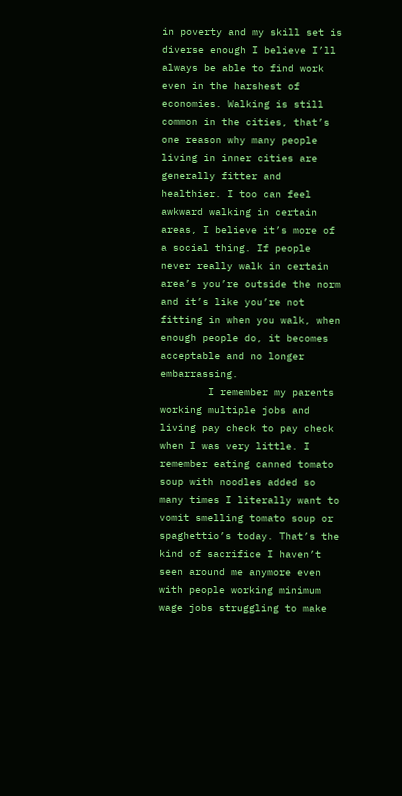in poverty and my skill set is diverse enough I believe I’ll always be able to find work even in the harshest of economies. Walking is still common in the cities, that’s one reason why many people living in inner cities are generally fitter and healthier. I too can feel awkward walking in certain areas, I believe it’s more of a social thing. If people never really walk in certain area’s you’re outside the norm and it’s like you’re not fitting in when you walk, when enough people do, it becomes acceptable and no longer embarrassing.
        I remember my parents working multiple jobs and living pay check to pay check when I was very little. I remember eating canned tomato soup with noodles added so many times I literally want to vomit smelling tomato soup or spaghettio’s today. That’s the kind of sacrifice I haven’t seen around me anymore even with people working minimum wage jobs struggling to make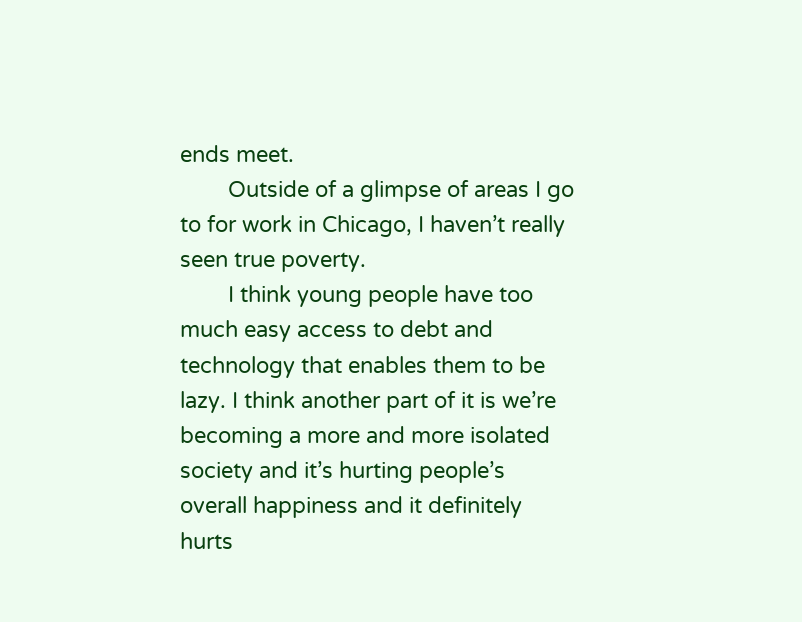ends meet.
        Outside of a glimpse of areas I go to for work in Chicago, I haven’t really seen true poverty.
        I think young people have too much easy access to debt and technology that enables them to be lazy. I think another part of it is we’re becoming a more and more isolated society and it’s hurting people’s overall happiness and it definitely hurts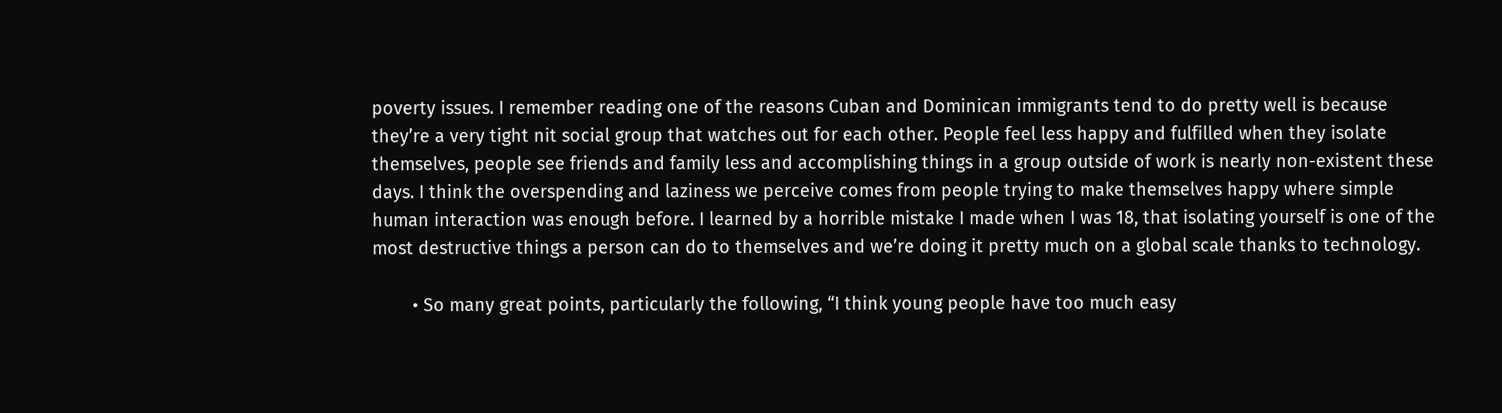poverty issues. I remember reading one of the reasons Cuban and Dominican immigrants tend to do pretty well is because they’re a very tight nit social group that watches out for each other. People feel less happy and fulfilled when they isolate themselves, people see friends and family less and accomplishing things in a group outside of work is nearly non-existent these days. I think the overspending and laziness we perceive comes from people trying to make themselves happy where simple human interaction was enough before. I learned by a horrible mistake I made when I was 18, that isolating yourself is one of the most destructive things a person can do to themselves and we’re doing it pretty much on a global scale thanks to technology.

        • So many great points, particularly the following, “I think young people have too much easy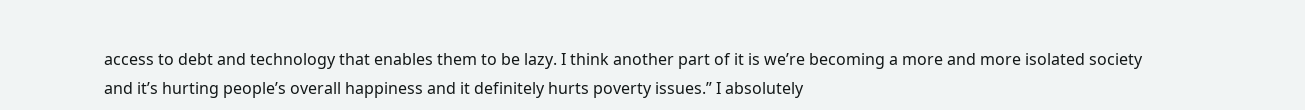access to debt and technology that enables them to be lazy. I think another part of it is we’re becoming a more and more isolated society and it’s hurting people’s overall happiness and it definitely hurts poverty issues.” I absolutely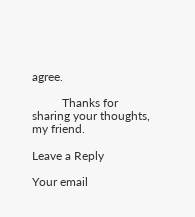agree.

          Thanks for sharing your thoughts, my friend.

Leave a Reply

Your email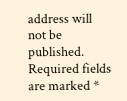address will not be published. Required fields are marked *